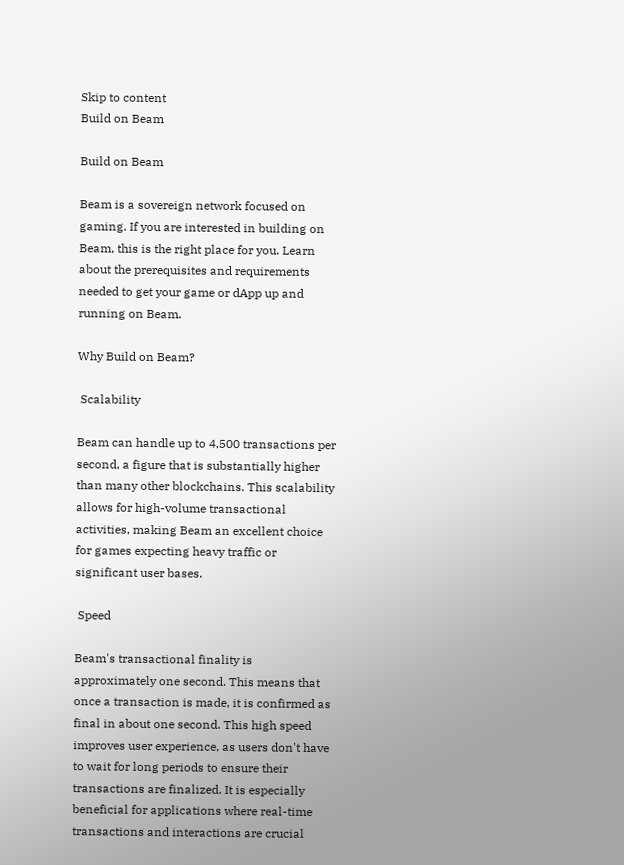Skip to content
Build on Beam

Build on Beam

Beam is a sovereign network focused on gaming. If you are interested in building on Beam, this is the right place for you. Learn about the prerequisites and requirements needed to get your game or dApp up and running on Beam.

Why Build on Beam?

 Scalability

Beam can handle up to 4,500 transactions per second, a figure that is substantially higher than many other blockchains. This scalability allows for high-volume transactional activities, making Beam an excellent choice for games expecting heavy traffic or significant user bases.

 Speed

Beam's transactional finality is approximately one second. This means that once a transaction is made, it is confirmed as final in about one second. This high speed improves user experience, as users don't have to wait for long periods to ensure their transactions are finalized. It is especially beneficial for applications where real-time transactions and interactions are crucial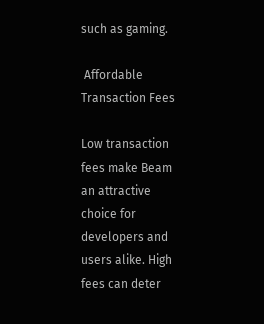such as gaming.

 Affordable Transaction Fees

Low transaction fees make Beam an attractive choice for developers and users alike. High fees can deter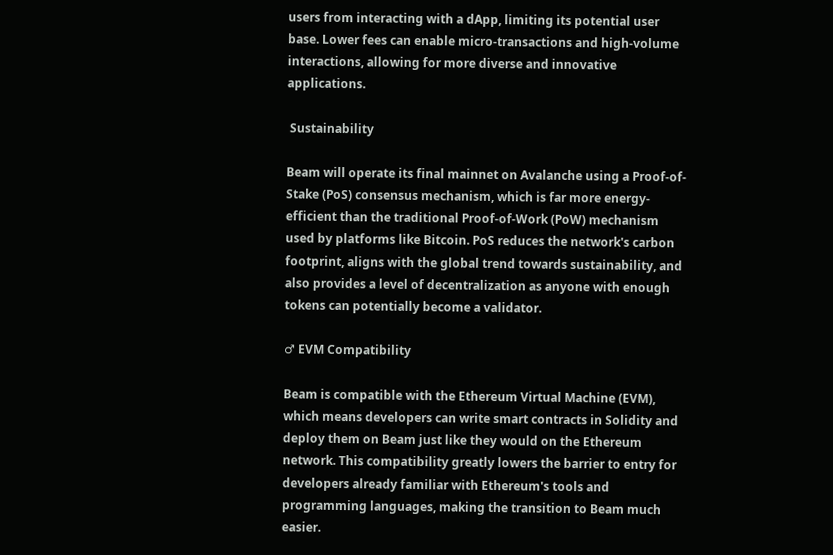users from interacting with a dApp, limiting its potential user base. Lower fees can enable micro-transactions and high-volume interactions, allowing for more diverse and innovative applications.

 Sustainability

Beam will operate its final mainnet on Avalanche using a Proof-of-Stake (PoS) consensus mechanism, which is far more energy-efficient than the traditional Proof-of-Work (PoW) mechanism used by platforms like Bitcoin. PoS reduces the network's carbon footprint, aligns with the global trend towards sustainability, and also provides a level of decentralization as anyone with enough tokens can potentially become a validator.

♂ EVM Compatibility

Beam is compatible with the Ethereum Virtual Machine (EVM), which means developers can write smart contracts in Solidity and deploy them on Beam just like they would on the Ethereum network. This compatibility greatly lowers the barrier to entry for developers already familiar with Ethereum's tools and programming languages, making the transition to Beam much easier.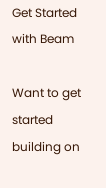Get Started with Beam

Want to get started building on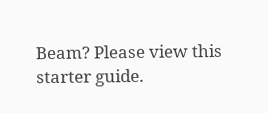Beam? Please view this starter guide.